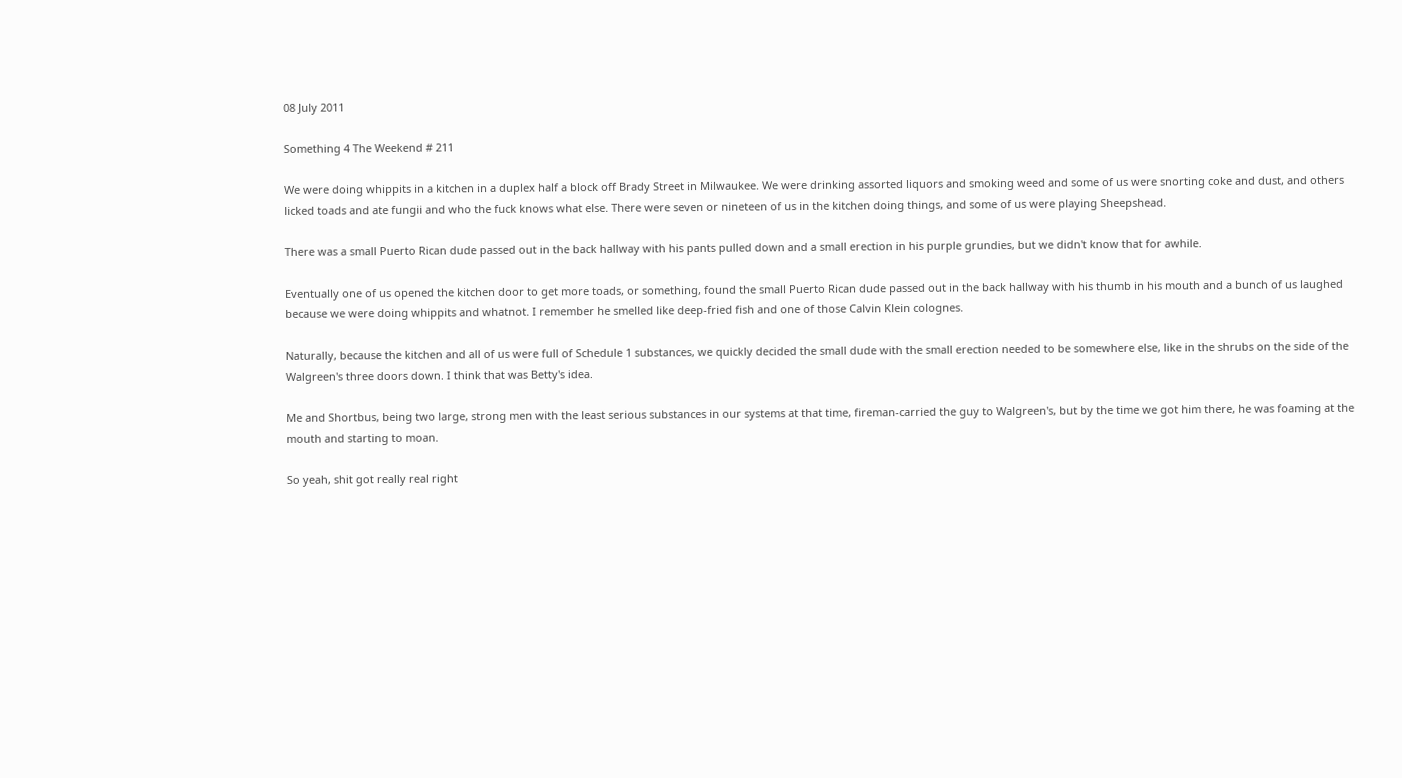08 July 2011

Something 4 The Weekend # 211

We were doing whippits in a kitchen in a duplex half a block off Brady Street in Milwaukee. We were drinking assorted liquors and smoking weed and some of us were snorting coke and dust, and others licked toads and ate fungii and who the fuck knows what else. There were seven or nineteen of us in the kitchen doing things, and some of us were playing Sheepshead.

There was a small Puerto Rican dude passed out in the back hallway with his pants pulled down and a small erection in his purple grundies, but we didn't know that for awhile.

Eventually one of us opened the kitchen door to get more toads, or something, found the small Puerto Rican dude passed out in the back hallway with his thumb in his mouth and a bunch of us laughed because we were doing whippits and whatnot. I remember he smelled like deep-fried fish and one of those Calvin Klein colognes.

Naturally, because the kitchen and all of us were full of Schedule 1 substances, we quickly decided the small dude with the small erection needed to be somewhere else, like in the shrubs on the side of the Walgreen's three doors down. I think that was Betty's idea.

Me and Shortbus, being two large, strong men with the least serious substances in our systems at that time, fireman-carried the guy to Walgreen's, but by the time we got him there, he was foaming at the mouth and starting to moan.

So yeah, shit got really real right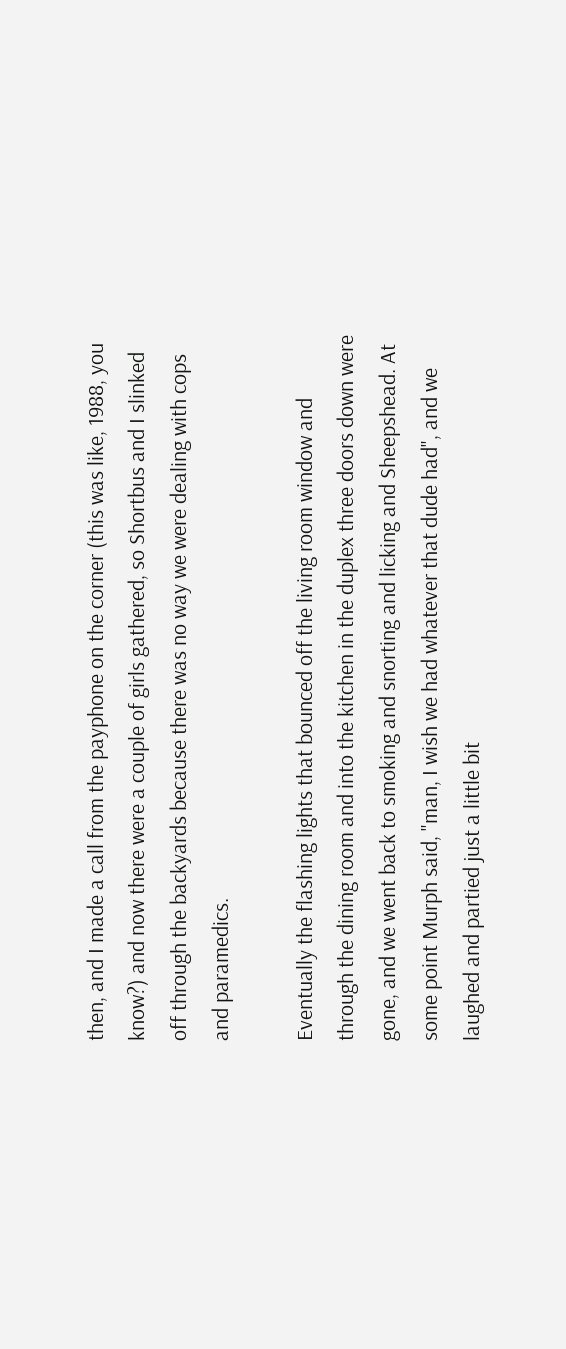then, and I made a call from the payphone on the corner (this was like, 1988, you know?) and now there were a couple of girls gathered, so Shortbus and I slinked off through the backyards because there was no way we were dealing with cops and paramedics.

Eventually the flashing lights that bounced off the living room window and through the dining room and into the kitchen in the duplex three doors down were gone, and we went back to smoking and snorting and licking and Sheepshead. At some point Murph said, "man, I wish we had whatever that dude had", and we laughed and partied just a little bit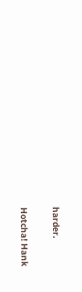harder.

Hotcha! Hank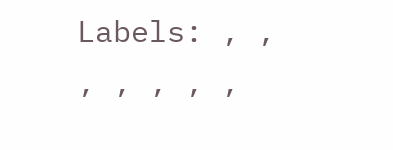Labels: , , , , , , ,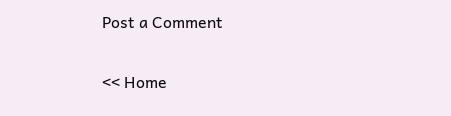Post a Comment

<< Home